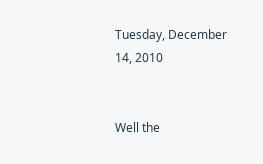Tuesday, December 14, 2010


Well the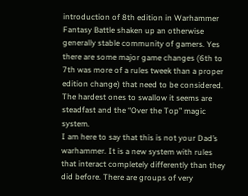introduction of 8th edition in Warhammer Fantasy Battle shaken up an otherwise generally stable community of gamers. Yes there are some major game changes (6th to 7th was more of a rules tweek than a proper edition change) that need to be considered. The hardest ones to swallow it seems are steadfast and the “Over the Top” magic system.
I am here to say that this is not your Dad’s warhammer. It is a new system with rules that interact completely differently than they did before. There are groups of very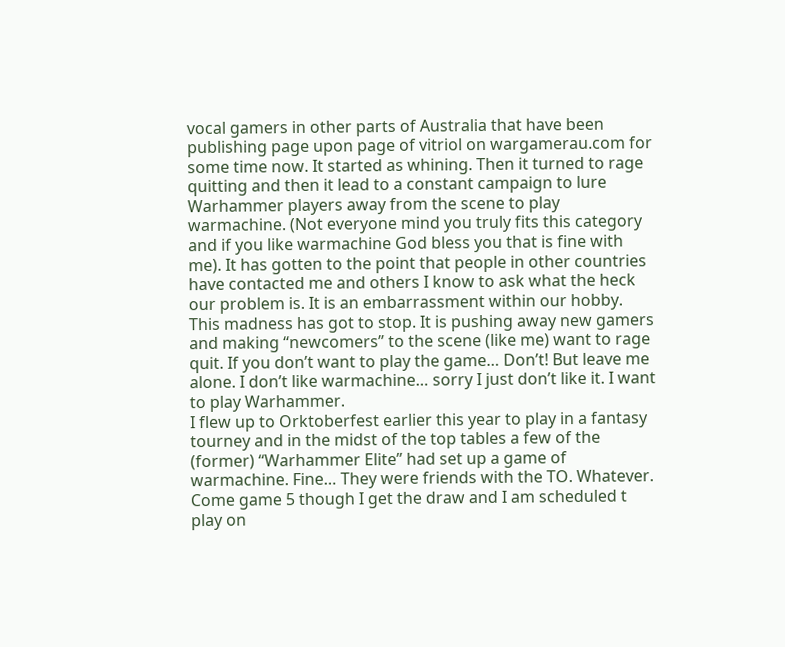vocal gamers in other parts of Australia that have been publishing page upon page of vitriol on wargamerau.com for some time now. It started as whining. Then it turned to rage quitting and then it lead to a constant campaign to lure Warhammer players away from the scene to play warmachine. (Not everyone mind you truly fits this category and if you like warmachine God bless you that is fine with me). It has gotten to the point that people in other countries have contacted me and others I know to ask what the heck our problem is. It is an embarrassment within our hobby.
This madness has got to stop. It is pushing away new gamers and making “newcomers” to the scene (like me) want to rage quit. If you don’t want to play the game… Don’t! But leave me alone. I don’t like warmachine… sorry I just don’t like it. I want to play Warhammer.
I flew up to Orktoberfest earlier this year to play in a fantasy tourney and in the midst of the top tables a few of the (former) “Warhammer Elite” had set up a game of warmachine. Fine… They were friends with the TO. Whatever. Come game 5 though I get the draw and I am scheduled t play on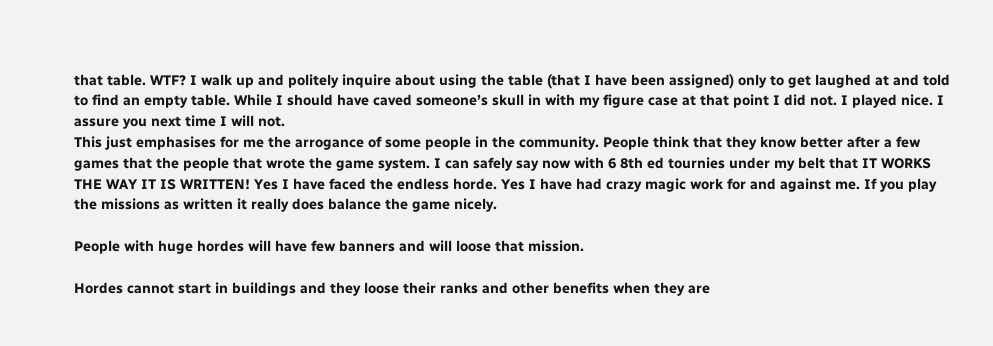that table. WTF? I walk up and politely inquire about using the table (that I have been assigned) only to get laughed at and told to find an empty table. While I should have caved someone’s skull in with my figure case at that point I did not. I played nice. I assure you next time I will not.
This just emphasises for me the arrogance of some people in the community. People think that they know better after a few games that the people that wrote the game system. I can safely say now with 6 8th ed tournies under my belt that IT WORKS THE WAY IT IS WRITTEN! Yes I have faced the endless horde. Yes I have had crazy magic work for and against me. If you play the missions as written it really does balance the game nicely.

People with huge hordes will have few banners and will loose that mission.

Hordes cannot start in buildings and they loose their ranks and other benefits when they are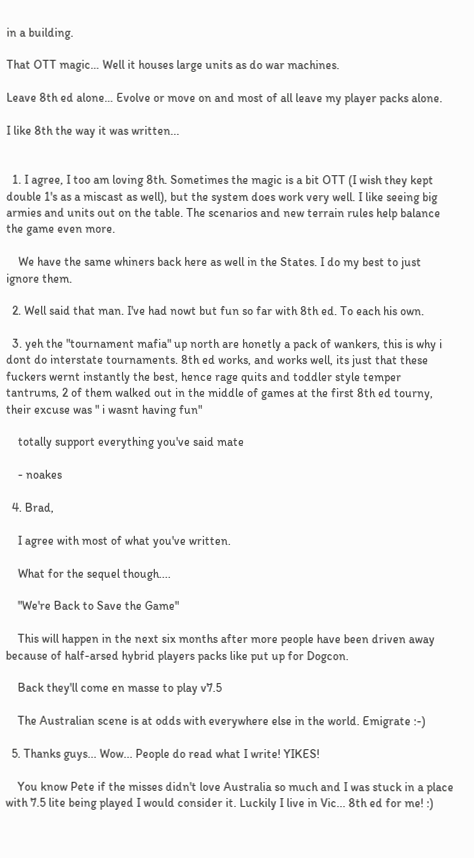in a building.

That OTT magic… Well it houses large units as do war machines.

Leave 8th ed alone… Evolve or move on and most of all leave my player packs alone.

I like 8th the way it was written...


  1. I agree, I too am loving 8th. Sometimes the magic is a bit OTT (I wish they kept double 1's as a miscast as well), but the system does work very well. I like seeing big armies and units out on the table. The scenarios and new terrain rules help balance the game even more.

    We have the same whiners back here as well in the States. I do my best to just ignore them.

  2. Well said that man. I've had nowt but fun so far with 8th ed. To each his own.

  3. yeh the "tournament mafia" up north are honetly a pack of wankers, this is why i dont do interstate tournaments. 8th ed works, and works well, its just that these fuckers wernt instantly the best, hence rage quits and toddler style temper tantrums, 2 of them walked out in the middle of games at the first 8th ed tourny, their excuse was " i wasnt having fun"

    totally support everything you've said mate

    - noakes

  4. Brad,

    I agree with most of what you've written.

    What for the sequel though....

    "We're Back to Save the Game"

    This will happen in the next six months after more people have been driven away because of half-arsed hybrid players packs like put up for Dogcon.

    Back they'll come en masse to play v7.5

    The Australian scene is at odds with everywhere else in the world. Emigrate :-)

  5. Thanks guys... Wow... People do read what I write! YIKES!

    You know Pete if the misses didn't love Australia so much and I was stuck in a place with 7.5 lite being played I would consider it. Luckily I live in Vic... 8th ed for me! :)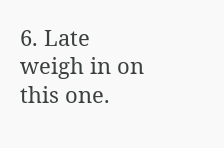6. Late weigh in on this one.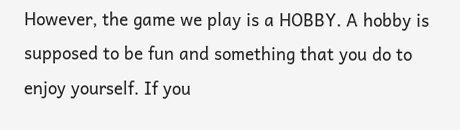However, the game we play is a HOBBY. A hobby is supposed to be fun and something that you do to enjoy yourself. If you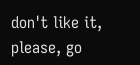don't like it, please, go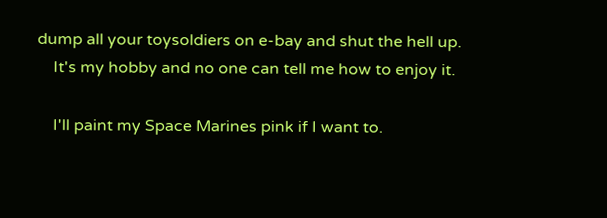dump all your toysoldiers on e-bay and shut the hell up.
    It's my hobby and no one can tell me how to enjoy it.

    I'll paint my Space Marines pink if I want to.